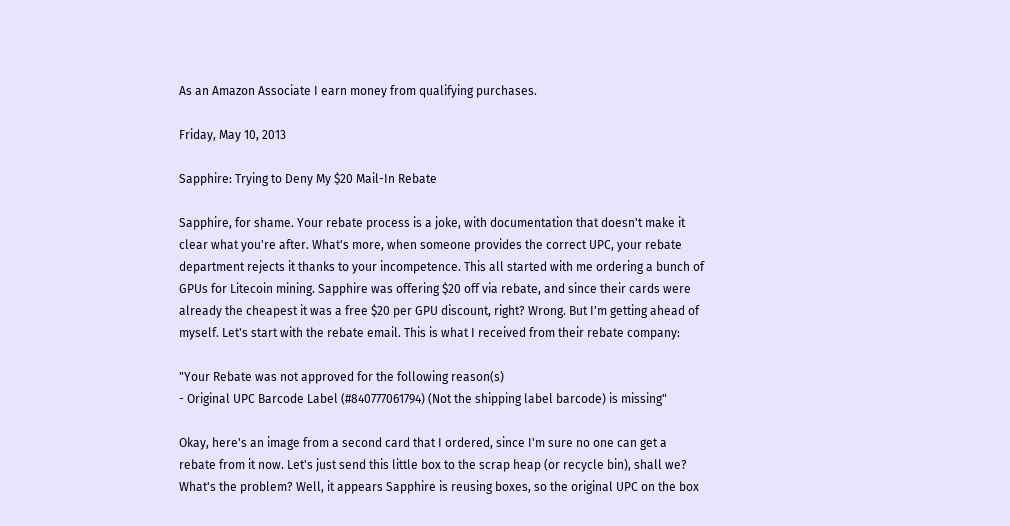As an Amazon Associate I earn money from qualifying purchases.

Friday, May 10, 2013

Sapphire: Trying to Deny My $20 Mail-In Rebate

Sapphire, for shame. Your rebate process is a joke, with documentation that doesn't make it clear what you're after. What's more, when someone provides the correct UPC, your rebate department rejects it thanks to your incompetence. This all started with me ordering a bunch of GPUs for Litecoin mining. Sapphire was offering $20 off via rebate, and since their cards were already the cheapest it was a free $20 per GPU discount, right? Wrong. But I'm getting ahead of myself. Let's start with the rebate email. This is what I received from their rebate company:

"Your Rebate was not approved for the following reason(s)
- Original UPC Barcode Label (#840777061794) (Not the shipping label barcode) is missing"

Okay, here's an image from a second card that I ordered, since I'm sure no one can get a rebate from it now. Let's just send this little box to the scrap heap (or recycle bin), shall we?
What's the problem? Well, it appears Sapphire is reusing boxes, so the original UPC on the box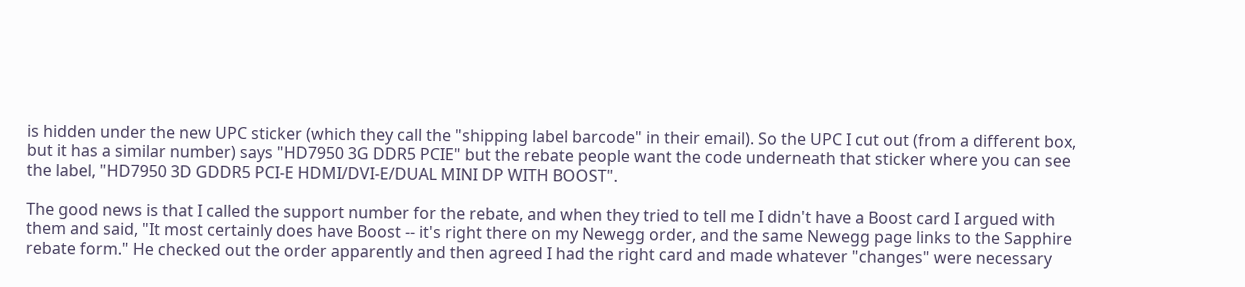is hidden under the new UPC sticker (which they call the "shipping label barcode" in their email). So the UPC I cut out (from a different box, but it has a similar number) says "HD7950 3G DDR5 PCIE" but the rebate people want the code underneath that sticker where you can see the label, "HD7950 3D GDDR5 PCI-E HDMI/DVI-E/DUAL MINI DP WITH BOOST".

The good news is that I called the support number for the rebate, and when they tried to tell me I didn't have a Boost card I argued with them and said, "It most certainly does have Boost -- it's right there on my Newegg order, and the same Newegg page links to the Sapphire rebate form." He checked out the order apparently and then agreed I had the right card and made whatever "changes" were necessary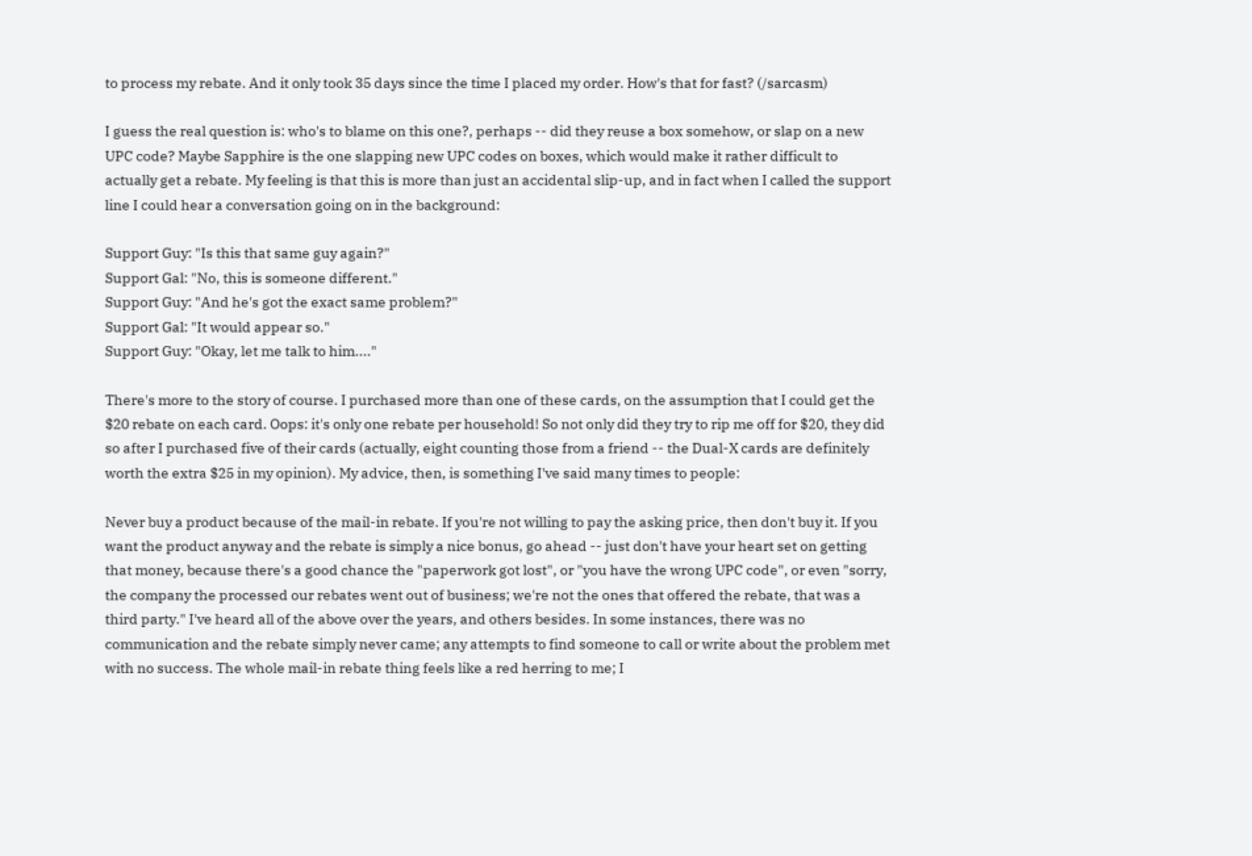to process my rebate. And it only took 35 days since the time I placed my order. How's that for fast? (/sarcasm)

I guess the real question is: who's to blame on this one?, perhaps -- did they reuse a box somehow, or slap on a new UPC code? Maybe Sapphire is the one slapping new UPC codes on boxes, which would make it rather difficult to actually get a rebate. My feeling is that this is more than just an accidental slip-up, and in fact when I called the support line I could hear a conversation going on in the background:

Support Guy: "Is this that same guy again?"
Support Gal: "No, this is someone different."
Support Guy: "And he's got the exact same problem?"
Support Gal: "It would appear so."
Support Guy: "Okay, let me talk to him...."

There's more to the story of course. I purchased more than one of these cards, on the assumption that I could get the $20 rebate on each card. Oops: it's only one rebate per household! So not only did they try to rip me off for $20, they did so after I purchased five of their cards (actually, eight counting those from a friend -- the Dual-X cards are definitely worth the extra $25 in my opinion). My advice, then, is something I've said many times to people:

Never buy a product because of the mail-in rebate. If you're not willing to pay the asking price, then don't buy it. If you want the product anyway and the rebate is simply a nice bonus, go ahead -- just don't have your heart set on getting that money, because there's a good chance the "paperwork got lost", or "you have the wrong UPC code", or even "sorry, the company the processed our rebates went out of business; we're not the ones that offered the rebate, that was a third party." I've heard all of the above over the years, and others besides. In some instances, there was no communication and the rebate simply never came; any attempts to find someone to call or write about the problem met with no success. The whole mail-in rebate thing feels like a red herring to me; I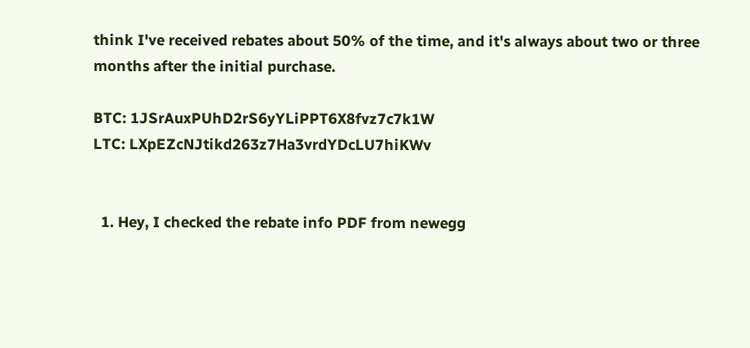think I've received rebates about 50% of the time, and it's always about two or three months after the initial purchase.

BTC: 1JSrAuxPUhD2rS6yYLiPPT6X8fvz7c7k1W
LTC: LXpEZcNJtikd263z7Ha3vrdYDcLU7hiKWv


  1. Hey, I checked the rebate info PDF from newegg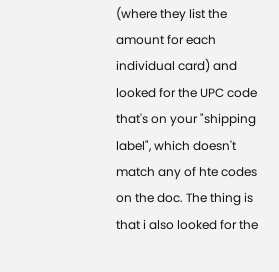(where they list the amount for each individual card) and looked for the UPC code that's on your "shipping label", which doesn't match any of hte codes on the doc. The thing is that i also looked for the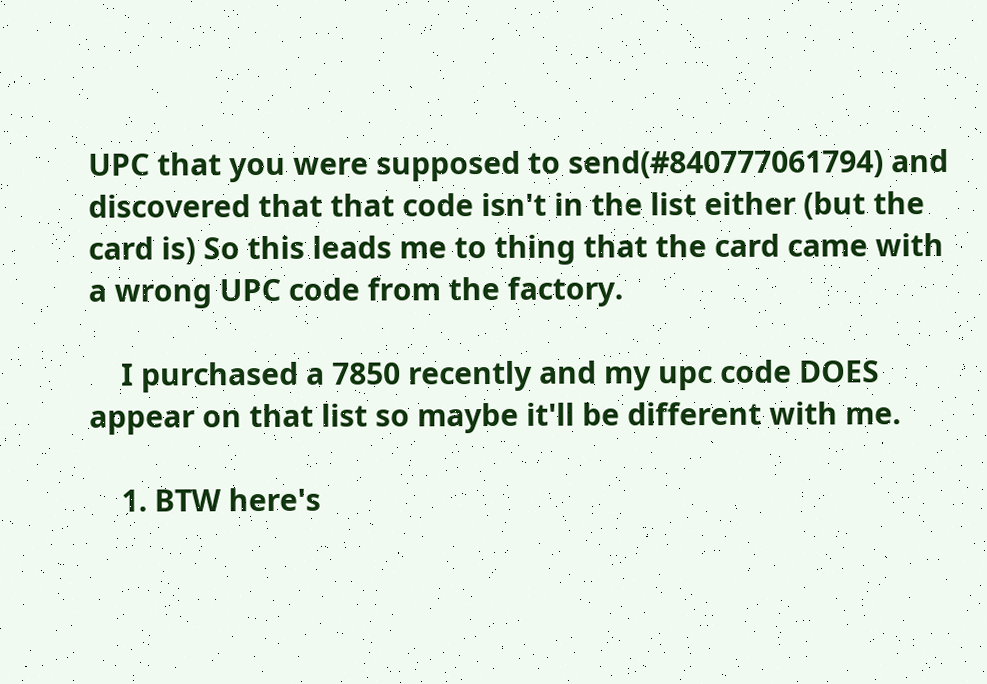UPC that you were supposed to send(#840777061794) and discovered that that code isn't in the list either (but the card is) So this leads me to thing that the card came with a wrong UPC code from the factory.

    I purchased a 7850 recently and my upc code DOES appear on that list so maybe it'll be different with me.

    1. BTW here's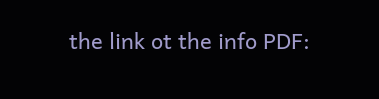the link ot the info PDF: